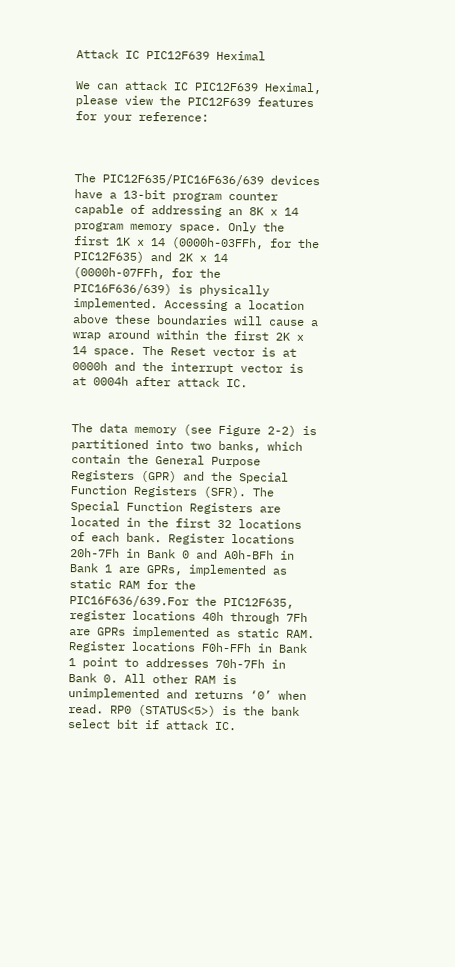Attack IC PIC12F639 Heximal

We can attack IC PIC12F639 Heximal, please view the PIC12F639 features for your reference:



The PIC12F635/PIC16F636/639 devices have a 13-bit program counter capable of addressing an 8K x 14 program memory space. Only the first 1K x 14 (0000h-03FFh, for the PIC12F635) and 2K x 14 (0000h-07FFh, for the PIC16F636/639) is physically implemented. Accessing a location above these boundaries will cause a wrap around within the first 2K x 14 space. The Reset vector is at 0000h and the interrupt vector is at 0004h after attack IC.


The data memory (see Figure 2-2) is partitioned into two banks, which contain the General Purpose Registers (GPR) and the Special Function Registers (SFR). The Special Function Registers are located in the first 32 locations of each bank. Register locations 20h-7Fh in Bank 0 and A0h-BFh in Bank 1 are GPRs, implemented as static RAM for the PIC16F636/639.For the PIC12F635, register locations 40h through 7Fh are GPRs implemented as static RAM. Register locations F0h-FFh in Bank 1 point to addresses 70h-7Fh in Bank 0. All other RAM is unimplemented and returns ‘0’ when read. RP0 (STATUS<5>) is the bank select bit if attack IC.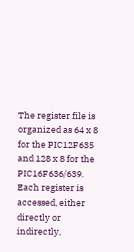The register file is organized as 64 x 8 for the PIC12F635 and 128 x 8 for the PIC16F636/639. Each register is accessed, either directly or indirectly,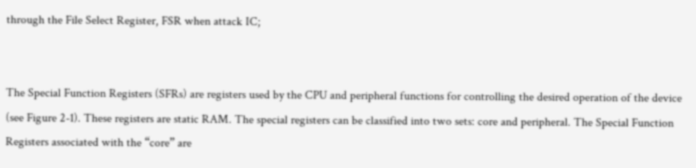through the File Select Register, FSR when attack IC;


The Special Function Registers (SFRs) are registers used by the CPU and peripheral functions for controlling the desired operation of the device (see Figure 2-1). These registers are static RAM. The special registers can be classified into two sets: core and peripheral. The Special Function Registers associated with the “core” are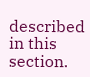described in this section.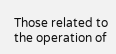Those related to the operation of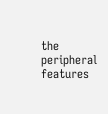the peripheral features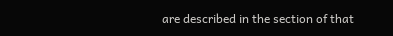are described in the section of that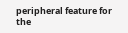peripheral feature for the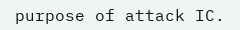purpose of attack IC.